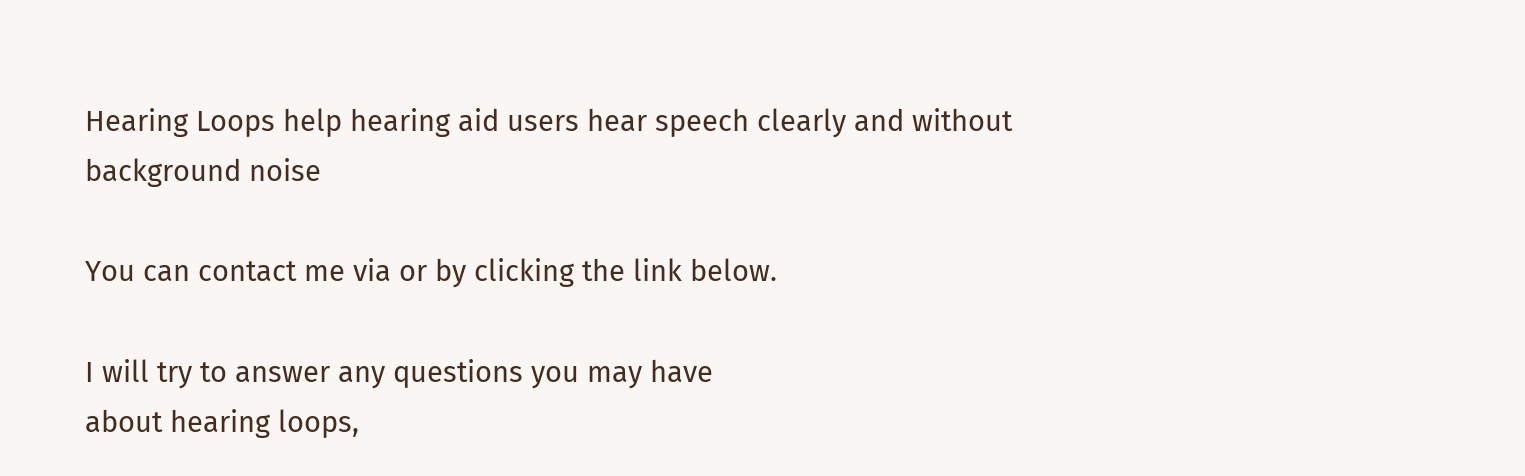Hearing Loops help hearing aid users hear speech clearly and without background noise

You can contact me via or by clicking the link below.

I will try to answer any questions you may have
about hearing loops,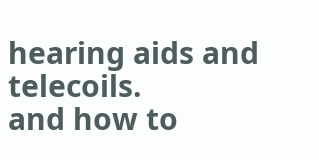hearing aids and telecoils.
and how to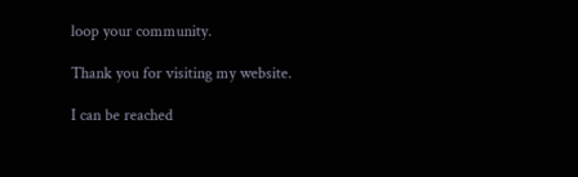loop your community.

Thank you for visiting my website.

I can be reached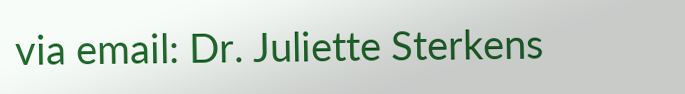via email: Dr. Juliette Sterkens